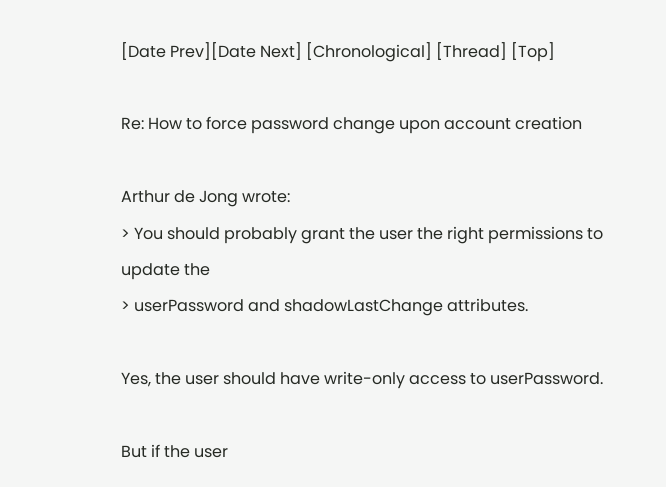[Date Prev][Date Next] [Chronological] [Thread] [Top]

Re: How to force password change upon account creation

Arthur de Jong wrote:
> You should probably grant the user the right permissions to update the
> userPassword and shadowLastChange attributes.

Yes, the user should have write-only access to userPassword.

But if the user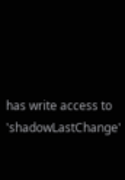has write access to 'shadowLastChange'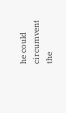he could circumvent the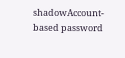shadowAccount-based password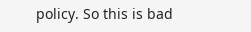policy. So this is bad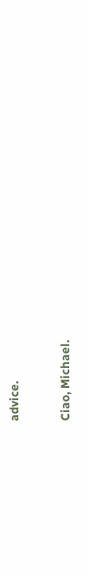advice.

Ciao, Michael.